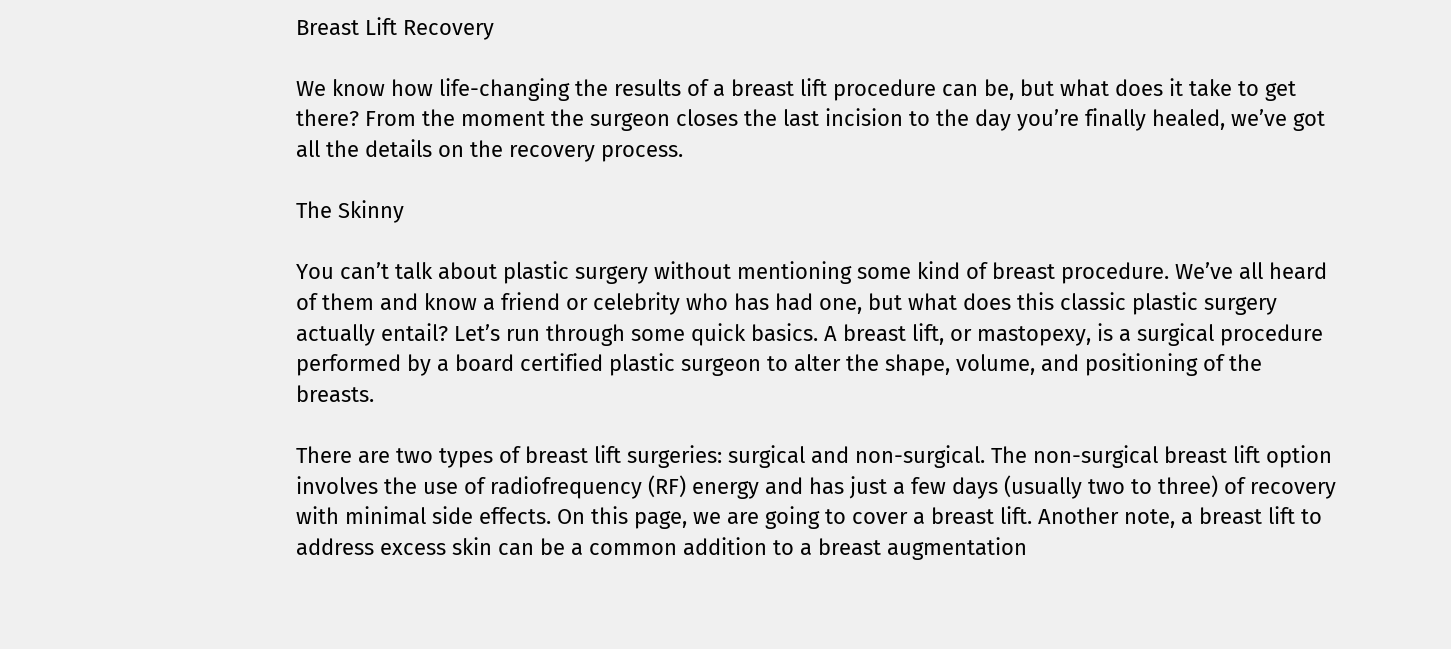Breast Lift Recovery

We know how life-changing the results of a breast lift procedure can be, but what does it take to get there? From the moment the surgeon closes the last incision to the day you’re finally healed, we’ve got all the details on the recovery process.

The Skinny

You can’t talk about plastic surgery without mentioning some kind of breast procedure. We’ve all heard of them and know a friend or celebrity who has had one, but what does this classic plastic surgery actually entail? Let’s run through some quick basics. A breast lift, or mastopexy, is a surgical procedure performed by a board certified plastic surgeon to alter the shape, volume, and positioning of the breasts.

There are two types of breast lift surgeries: surgical and non-surgical. The non-surgical breast lift option involves the use of radiofrequency (RF) energy and has just a few days (usually two to three) of recovery with minimal side effects. On this page, we are going to cover a breast lift. Another note, a breast lift to address excess skin can be a common addition to a breast augmentation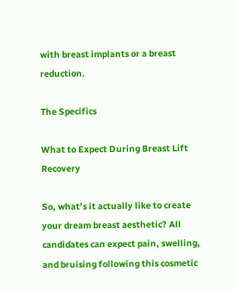with breast implants or a breast reduction.

The Specifics

What to Expect During Breast Lift Recovery

So, what’s it actually like to create your dream breast aesthetic? All candidates can expect pain, swelling, and bruising following this cosmetic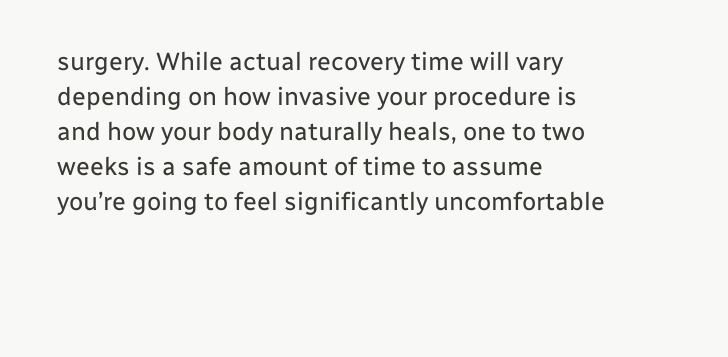surgery. While actual recovery time will vary depending on how invasive your procedure is and how your body naturally heals, one to two weeks is a safe amount of time to assume you’re going to feel significantly uncomfortable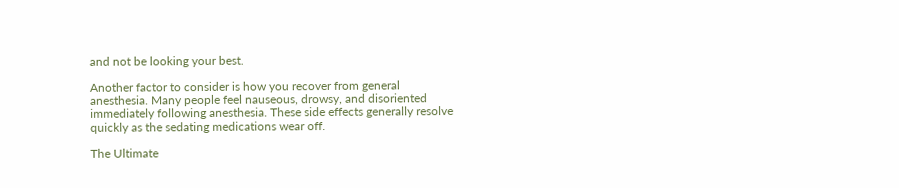and not be looking your best.

Another factor to consider is how you recover from general anesthesia. Many people feel nauseous, drowsy, and disoriented immediately following anesthesia. These side effects generally resolve quickly as the sedating medications wear off.

The Ultimate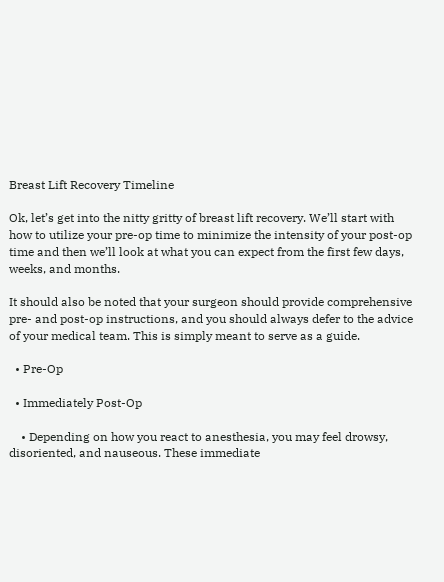Breast Lift Recovery Timeline

Ok, let’s get into the nitty gritty of breast lift recovery. We’ll start with how to utilize your pre-op time to minimize the intensity of your post-op time and then we’ll look at what you can expect from the first few days, weeks, and months.

It should also be noted that your surgeon should provide comprehensive pre- and post-op instructions, and you should always defer to the advice of your medical team. This is simply meant to serve as a guide.

  • Pre-Op

  • Immediately Post-Op

    • Depending on how you react to anesthesia, you may feel drowsy, disoriented, and nauseous. These immediate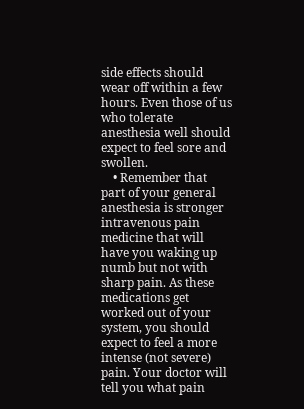side effects should wear off within a few hours. Even those of us who tolerate anesthesia well should expect to feel sore and swollen.
    • Remember that part of your general anesthesia is stronger intravenous pain medicine that will have you waking up numb but not with sharp pain. As these medications get worked out of your system, you should expect to feel a more intense (not severe) pain. Your doctor will tell you what pain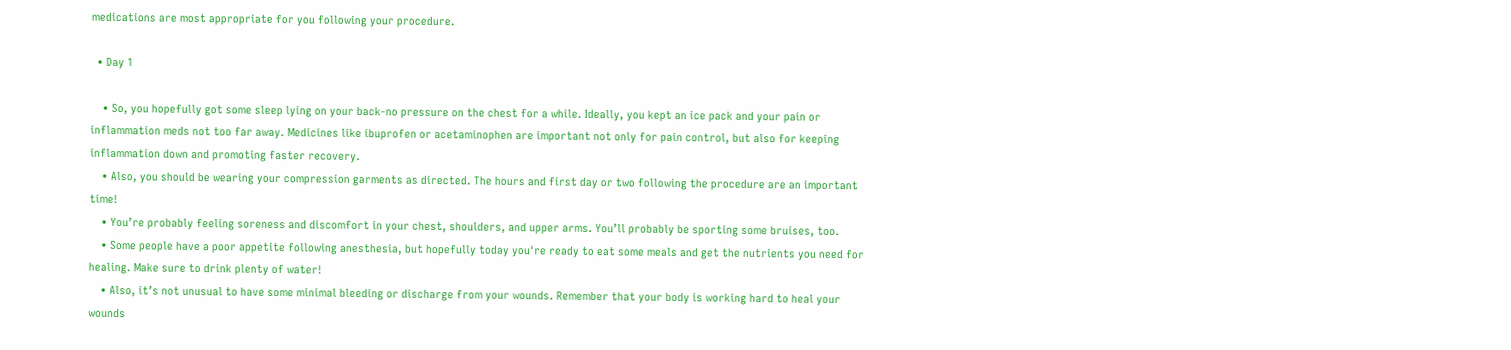medications are most appropriate for you following your procedure.

  • Day 1

    • So, you hopefully got some sleep lying on your back-no pressure on the chest for a while. Ideally, you kept an ice pack and your pain or inflammation meds not too far away. Medicines like ibuprofen or acetaminophen are important not only for pain control, but also for keeping inflammation down and promoting faster recovery.
    • Also, you should be wearing your compression garments as directed. The hours and first day or two following the procedure are an important time!
    • You’re probably feeling soreness and discomfort in your chest, shoulders, and upper arms. You’ll probably be sporting some bruises, too.
    • Some people have a poor appetite following anesthesia, but hopefully today you're ready to eat some meals and get the nutrients you need for healing. Make sure to drink plenty of water!
    • Also, it’s not unusual to have some minimal bleeding or discharge from your wounds. Remember that your body is working hard to heal your wounds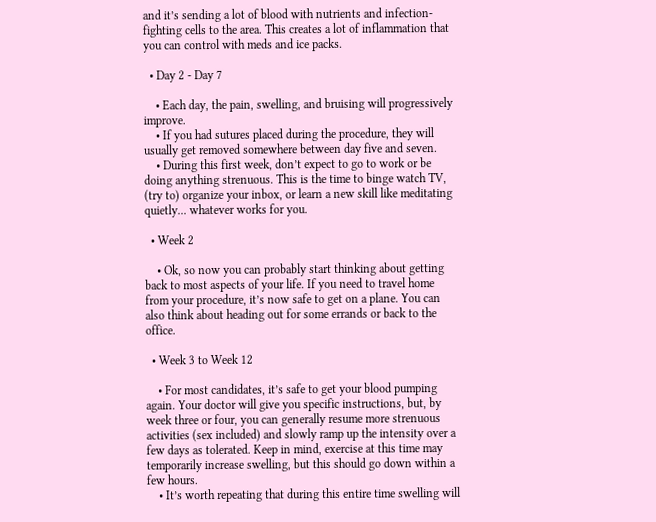and it’s sending a lot of blood with nutrients and infection-fighting cells to the area. This creates a lot of inflammation that you can control with meds and ice packs.

  • Day 2 - Day 7

    • Each day, the pain, swelling, and bruising will progressively improve.
    • If you had sutures placed during the procedure, they will usually get removed somewhere between day five and seven.
    • During this first week, don’t expect to go to work or be doing anything strenuous. This is the time to binge watch TV, (try to) organize your inbox, or learn a new skill like meditating quietly... whatever works for you.

  • Week 2

    • Ok, so now you can probably start thinking about getting back to most aspects of your life. If you need to travel home from your procedure, it’s now safe to get on a plane. You can also think about heading out for some errands or back to the office.

  • Week 3 to Week 12

    • For most candidates, it’s safe to get your blood pumping again. Your doctor will give you specific instructions, but, by week three or four, you can generally resume more strenuous activities (sex included) and slowly ramp up the intensity over a few days as tolerated. Keep in mind, exercise at this time may temporarily increase swelling, but this should go down within a few hours.
    • It’s worth repeating that during this entire time swelling will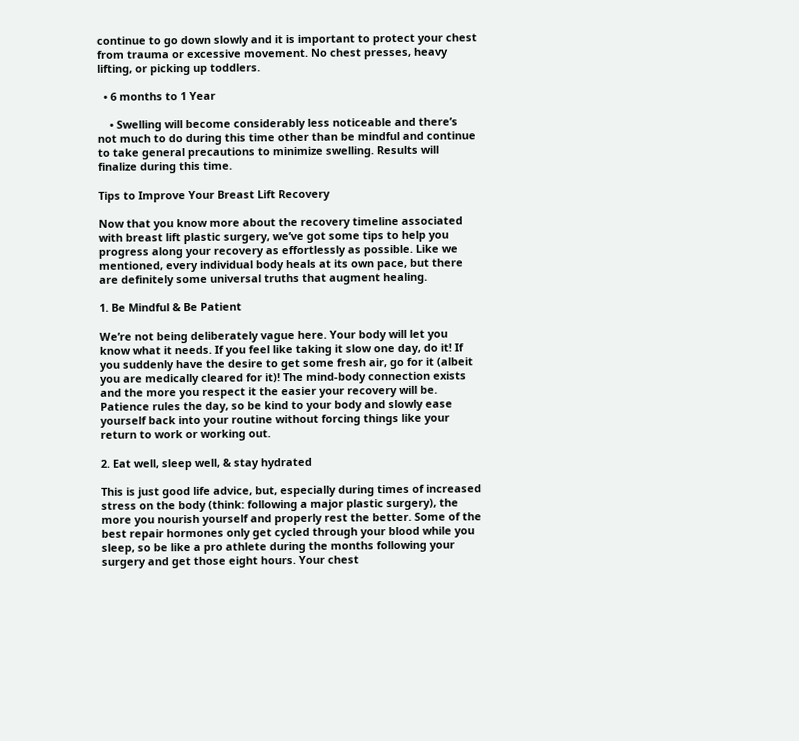continue to go down slowly and it is important to protect your chest from trauma or excessive movement. No chest presses, heavy lifting, or picking up toddlers.

  • 6 months to 1 Year

    • Swelling will become considerably less noticeable and there’s not much to do during this time other than be mindful and continue to take general precautions to minimize swelling. Results will finalize during this time.

Tips to Improve Your Breast Lift Recovery

Now that you know more about the recovery timeline associated with breast lift plastic surgery, we’ve got some tips to help you progress along your recovery as effortlessly as possible. Like we mentioned, every individual body heals at its own pace, but there are definitely some universal truths that augment healing.

1. Be Mindful & Be Patient

We’re not being deliberately vague here. Your body will let you know what it needs. If you feel like taking it slow one day, do it! If you suddenly have the desire to get some fresh air, go for it (albeit you are medically cleared for it)! The mind-body connection exists and the more you respect it the easier your recovery will be. Patience rules the day, so be kind to your body and slowly ease yourself back into your routine without forcing things like your return to work or working out.

2. Eat well, sleep well, & stay hydrated

This is just good life advice, but, especially during times of increased stress on the body (think: following a major plastic surgery), the more you nourish yourself and properly rest the better. Some of the best repair hormones only get cycled through your blood while you sleep, so be like a pro athlete during the months following your surgery and get those eight hours. Your chest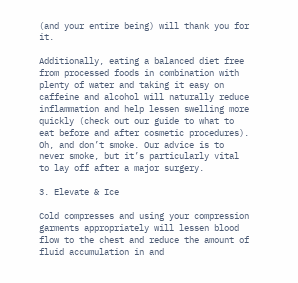(and your entire being) will thank you for it.

Additionally, eating a balanced diet free from processed foods in combination with plenty of water and taking it easy on caffeine and alcohol will naturally reduce inflammation and help lessen swelling more quickly (check out our guide to what to eat before and after cosmetic procedures). Oh, and don’t smoke. Our advice is to never smoke, but it’s particularly vital to lay off after a major surgery.

3. Elevate & Ice

Cold compresses and using your compression garments appropriately will lessen blood flow to the chest and reduce the amount of fluid accumulation in and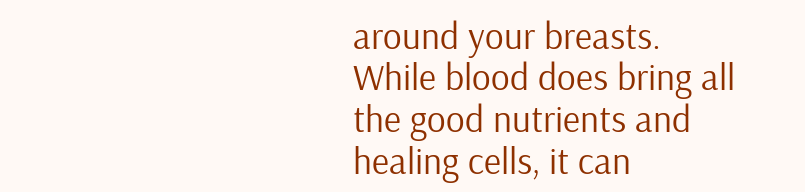around your breasts. While blood does bring all the good nutrients and healing cells, it can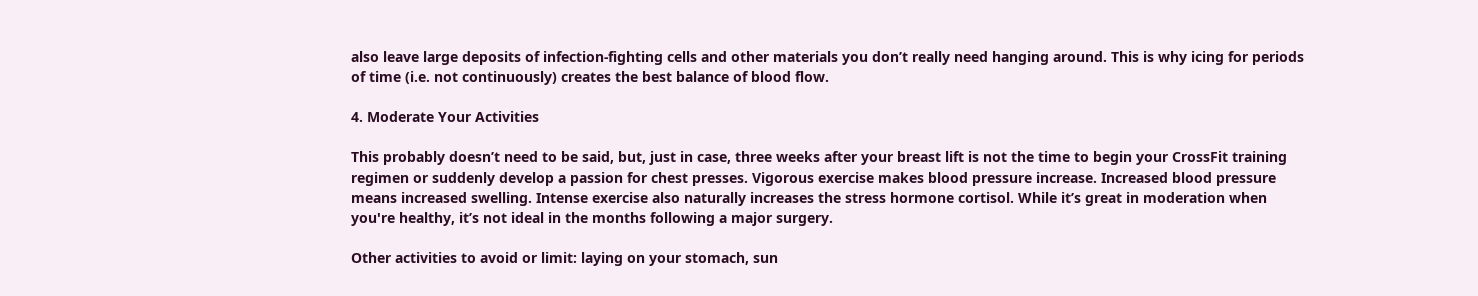also leave large deposits of infection-fighting cells and other materials you don’t really need hanging around. This is why icing for periods of time (i.e. not continuously) creates the best balance of blood flow.

4. Moderate Your Activities

This probably doesn’t need to be said, but, just in case, three weeks after your breast lift is not the time to begin your CrossFit training regimen or suddenly develop a passion for chest presses. Vigorous exercise makes blood pressure increase. Increased blood pressure means increased swelling. Intense exercise also naturally increases the stress hormone cortisol. While it’s great in moderation when you're healthy, it’s not ideal in the months following a major surgery.

Other activities to avoid or limit: laying on your stomach, sun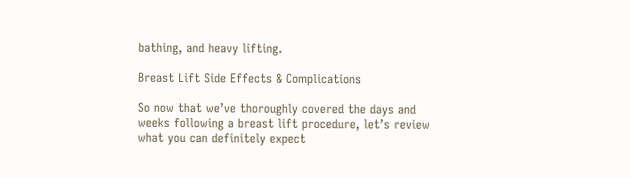bathing, and heavy lifting.

Breast Lift Side Effects & Complications

So now that we’ve thoroughly covered the days and weeks following a breast lift procedure, let’s review what you can definitely expect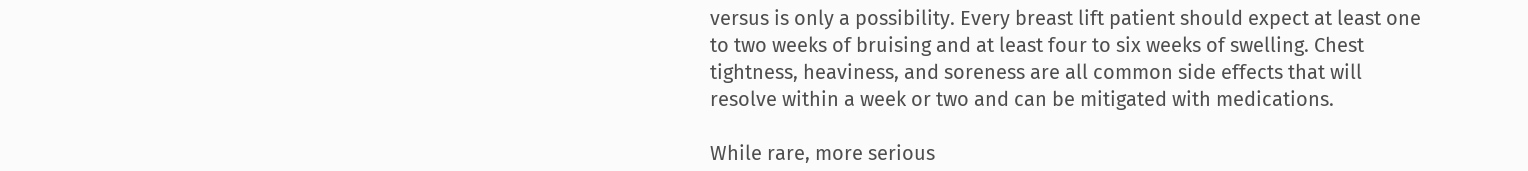versus is only a possibility. Every breast lift patient should expect at least one to two weeks of bruising and at least four to six weeks of swelling. Chest tightness, heaviness, and soreness are all common side effects that will resolve within a week or two and can be mitigated with medications.

While rare, more serious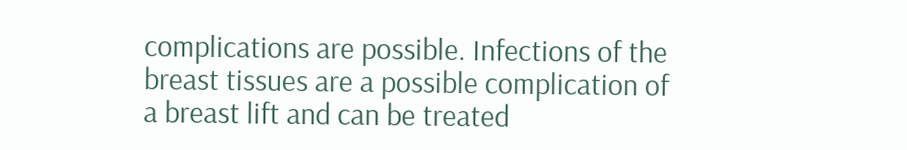complications are possible. Infections of the breast tissues are a possible complication of a breast lift and can be treated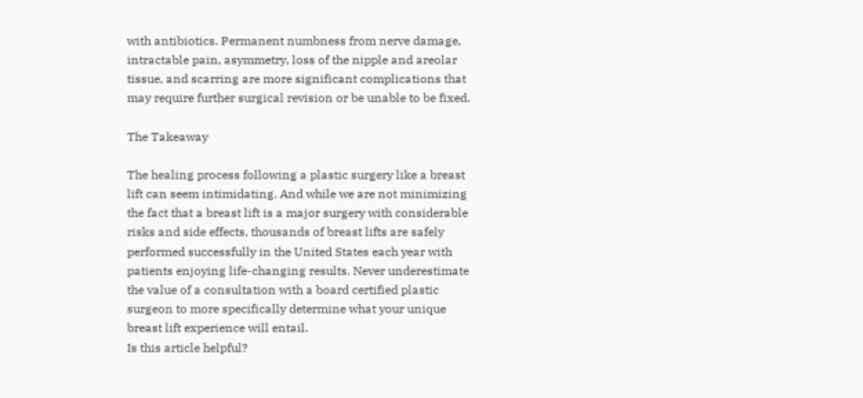with antibiotics. Permanent numbness from nerve damage, intractable pain, asymmetry, loss of the nipple and areolar tissue, and scarring are more significant complications that may require further surgical revision or be unable to be fixed.

The Takeaway

The healing process following a plastic surgery like a breast lift can seem intimidating. And while we are not minimizing the fact that a breast lift is a major surgery with considerable risks and side effects, thousands of breast lifts are safely performed successfully in the United States each year with patients enjoying life-changing results. Never underestimate the value of a consultation with a board certified plastic surgeon to more specifically determine what your unique breast lift experience will entail.
Is this article helpful?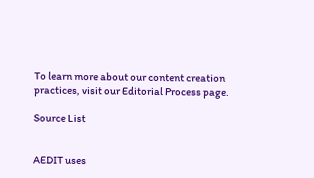To learn more about our content creation practices, visit our Editorial Process page.

Source List


AEDIT uses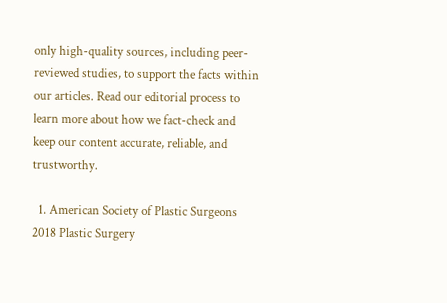only high-quality sources, including peer-reviewed studies, to support the facts within our articles. Read our editorial process to learn more about how we fact-check and keep our content accurate, reliable, and trustworthy.

  1. American Society of Plastic Surgeons 2018 Plastic Surgery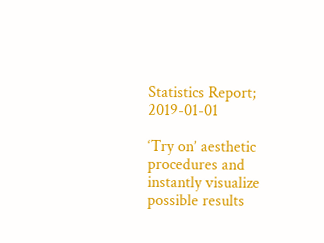Statistics Report; 2019-01-01

‘Try on’ aesthetic procedures and instantly visualize possible results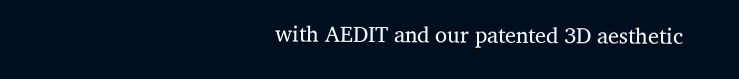with AEDIT and our patented 3D aesthetic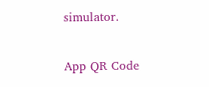simulator.

App QR Code